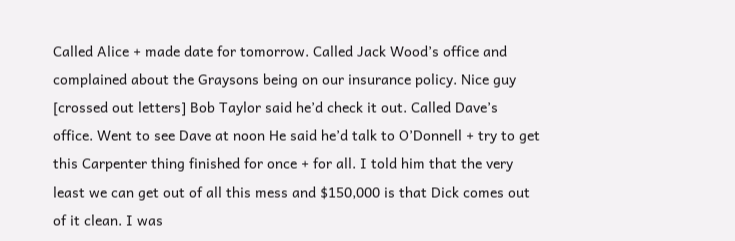Called Alice + made date for tomorrow. Called Jack Wood’s office and complained about the Graysons being on our insurance policy. Nice guy [crossed out letters] Bob Taylor said he’d check it out. Called Dave’s office. Went to see Dave at noon He said he’d talk to O’Donnell + try to get this Carpenter thing finished for once + for all. I told him that the very least we can get out of all this mess and $150,000 is that Dick comes out of it clean. I was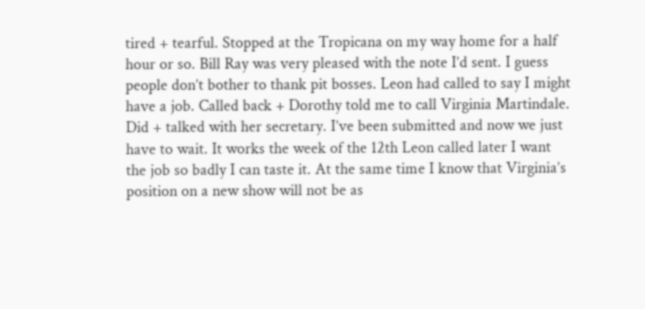tired + tearful. Stopped at the Tropicana on my way home for a half hour or so. Bill Ray was very pleased with the note I’d sent. I guess people don’t bother to thank pit bosses. Leon had called to say I might have a job. Called back + Dorothy told me to call Virginia Martindale. Did + talked with her secretary. I’ve been submitted and now we just have to wait. It works the week of the 12th Leon called later I want the job so badly I can taste it. At the same time I know that Virginia’s position on a new show will not be as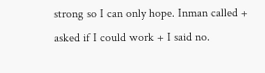strong so I can only hope. Inman called + asked if I could work + I said no.